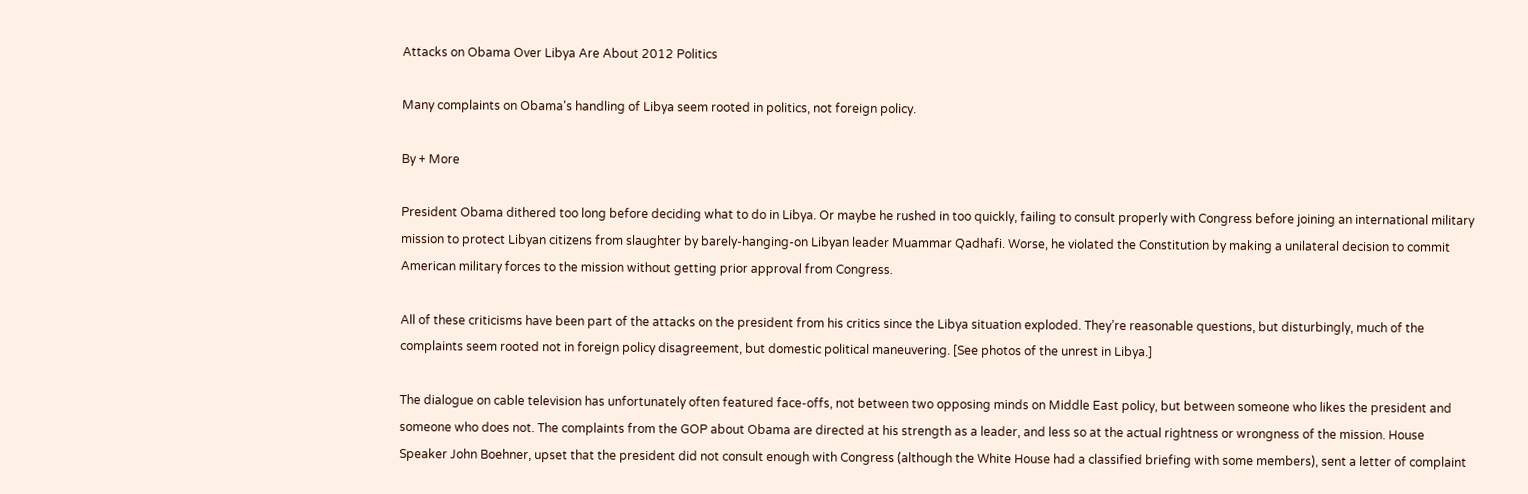Attacks on Obama Over Libya Are About 2012 Politics

Many complaints on Obama's handling of Libya seem rooted in politics, not foreign policy.

By + More

President Obama dithered too long before deciding what to do in Libya. Or maybe he rushed in too quickly, failing to consult properly with Congress before joining an international military mission to protect Libyan citizens from slaughter by barely-hanging-on Libyan leader Muammar Qadhafi. Worse, he violated the Constitution by making a unilateral decision to commit American military forces to the mission without getting prior approval from Congress.

All of these criticisms have been part of the attacks on the president from his critics since the Libya situation exploded. They’re reasonable questions, but disturbingly, much of the complaints seem rooted not in foreign policy disagreement, but domestic political maneuvering. [See photos of the unrest in Libya.]

The dialogue on cable television has unfortunately often featured face-offs, not between two opposing minds on Middle East policy, but between someone who likes the president and someone who does not. The complaints from the GOP about Obama are directed at his strength as a leader, and less so at the actual rightness or wrongness of the mission. House Speaker John Boehner, upset that the president did not consult enough with Congress (although the White House had a classified briefing with some members), sent a letter of complaint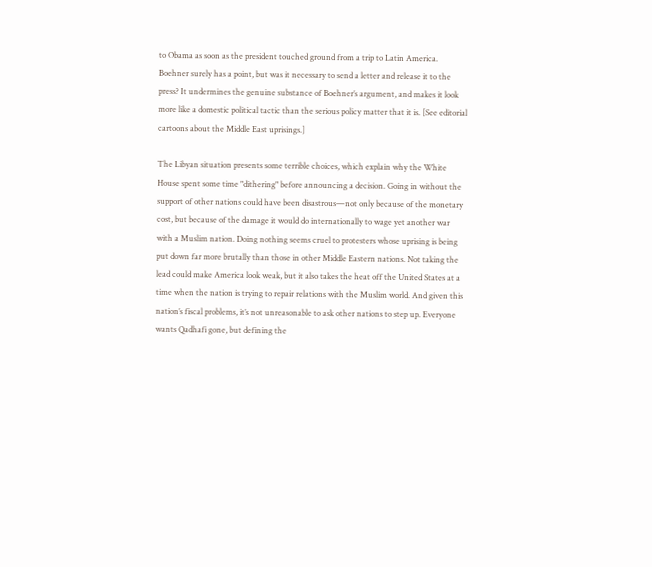to Obama as soon as the president touched ground from a trip to Latin America. Boehner surely has a point, but was it necessary to send a letter and release it to the press? It undermines the genuine substance of Boehner’s argument, and makes it look more like a domestic political tactic than the serious policy matter that it is. [See editorial cartoons about the Middle East uprisings.]

The Libyan situation presents some terrible choices, which explain why the White House spent some time "dithering" before announcing a decision. Going in without the support of other nations could have been disastrous—not only because of the monetary cost, but because of the damage it would do internationally to wage yet another war with a Muslim nation. Doing nothing seems cruel to protesters whose uprising is being put down far more brutally than those in other Middle Eastern nations. Not taking the lead could make America look weak, but it also takes the heat off the United States at a time when the nation is trying to repair relations with the Muslim world. And given this nation’s fiscal problems, it’s not unreasonable to ask other nations to step up. Everyone wants Qadhafi gone, but defining the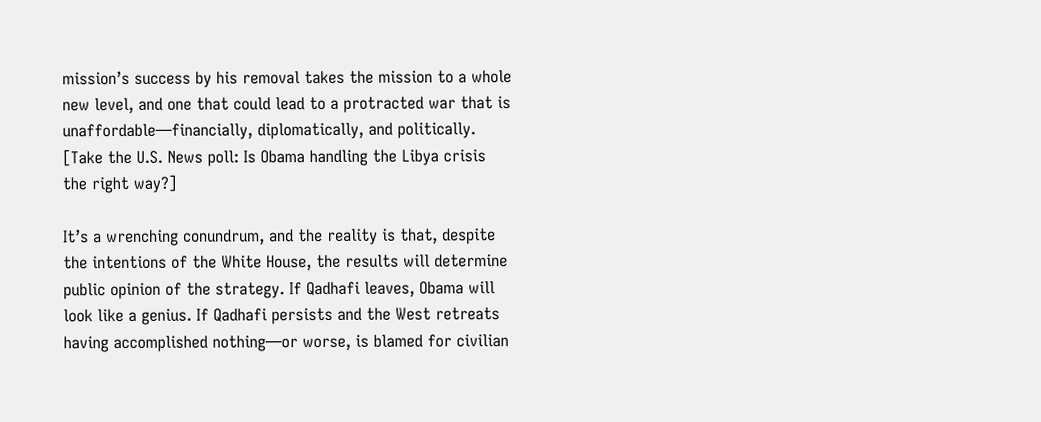mission’s success by his removal takes the mission to a whole new level, and one that could lead to a protracted war that is unaffordable—financially, diplomatically, and politically. [Take the U.S. News poll: Is Obama handling the Libya crisis the right way?]

It’s a wrenching conundrum, and the reality is that, despite the intentions of the White House, the results will determine public opinion of the strategy. If Qadhafi leaves, Obama will look like a genius. If Qadhafi persists and the West retreats having accomplished nothing—or worse, is blamed for civilian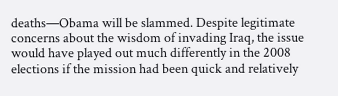deaths—Obama will be slammed. Despite legitimate concerns about the wisdom of invading Iraq, the issue would have played out much differently in the 2008 elections if the mission had been quick and relatively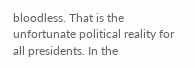bloodless. That is the unfortunate political reality for all presidents. In the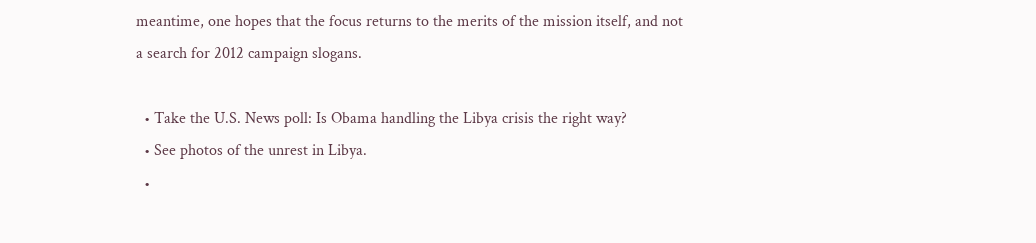meantime, one hopes that the focus returns to the merits of the mission itself, and not a search for 2012 campaign slogans.

  • Take the U.S. News poll: Is Obama handling the Libya crisis the right way?
  • See photos of the unrest in Libya.
  •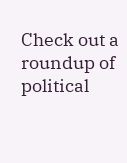Check out a roundup of political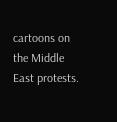cartoons on the Middle East protests.